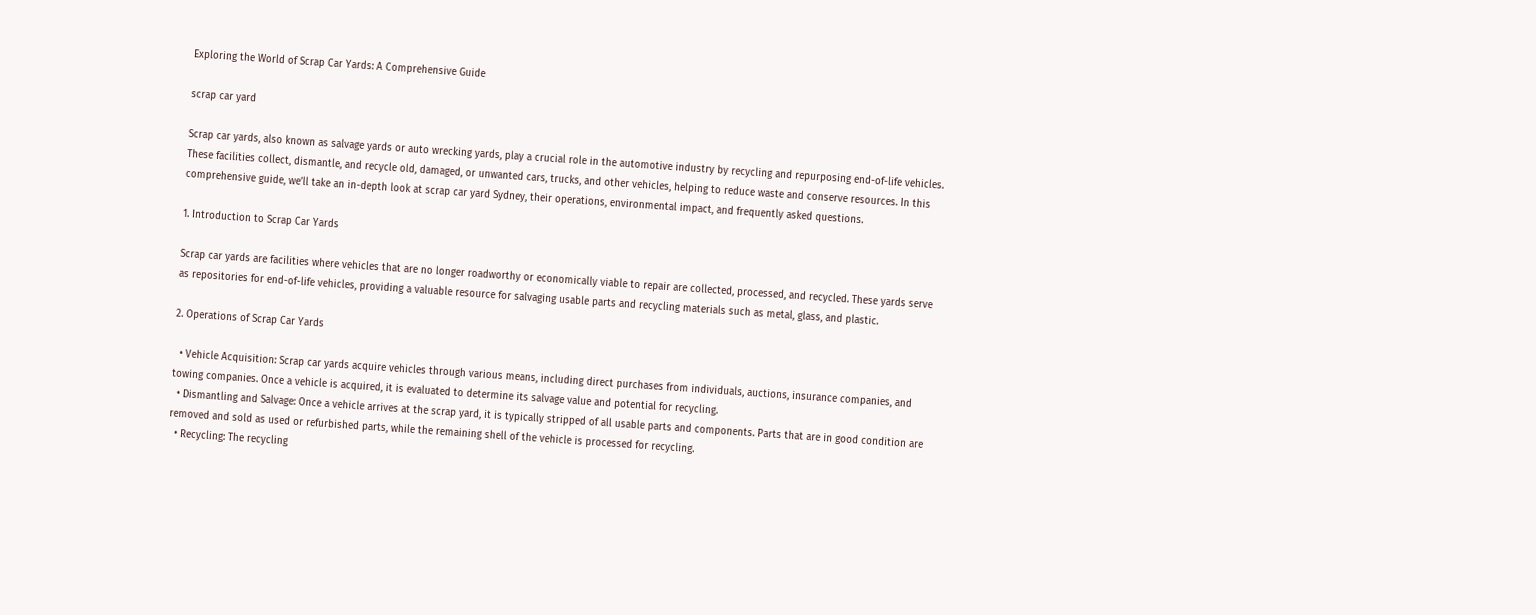Exploring the World of Scrap Car Yards: A Comprehensive Guide

scrap car yard

Scrap car yards, also known as salvage yards or auto wrecking yards, play a crucial role in the automotive industry by recycling and repurposing end-of-life vehicles. These facilities collect, dismantle, and recycle old, damaged, or unwanted cars, trucks, and other vehicles, helping to reduce waste and conserve resources. In this comprehensive guide, we’ll take an in-depth look at scrap car yard Sydney, their operations, environmental impact, and frequently asked questions.

1. Introduction to Scrap Car Yards

Scrap car yards are facilities where vehicles that are no longer roadworthy or economically viable to repair are collected, processed, and recycled. These yards serve as repositories for end-of-life vehicles, providing a valuable resource for salvaging usable parts and recycling materials such as metal, glass, and plastic.

2. Operations of Scrap Car Yards

  • Vehicle Acquisition: Scrap car yards acquire vehicles through various means, including direct purchases from individuals, auctions, insurance companies, and towing companies. Once a vehicle is acquired, it is evaluated to determine its salvage value and potential for recycling.
  • Dismantling and Salvage: Once a vehicle arrives at the scrap yard, it is typically stripped of all usable parts and components. Parts that are in good condition are removed and sold as used or refurbished parts, while the remaining shell of the vehicle is processed for recycling.
  • Recycling: The recycling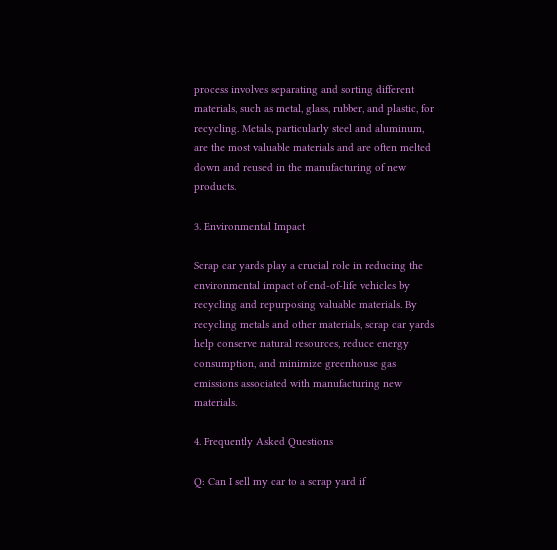process involves separating and sorting different materials, such as metal, glass, rubber, and plastic, for recycling. Metals, particularly steel and aluminum, are the most valuable materials and are often melted down and reused in the manufacturing of new products.

3. Environmental Impact

Scrap car yards play a crucial role in reducing the environmental impact of end-of-life vehicles by recycling and repurposing valuable materials. By recycling metals and other materials, scrap car yards help conserve natural resources, reduce energy consumption, and minimize greenhouse gas emissions associated with manufacturing new materials.

4. Frequently Asked Questions

Q: Can I sell my car to a scrap yard if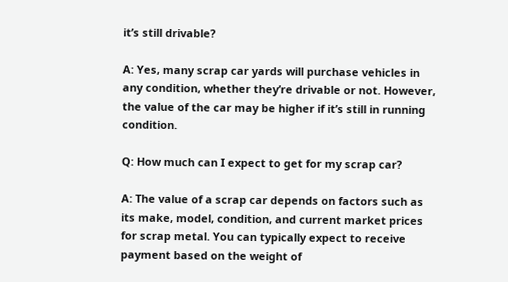it’s still drivable?

A: Yes, many scrap car yards will purchase vehicles in any condition, whether they’re drivable or not. However, the value of the car may be higher if it’s still in running condition.

Q: How much can I expect to get for my scrap car?

A: The value of a scrap car depends on factors such as its make, model, condition, and current market prices for scrap metal. You can typically expect to receive payment based on the weight of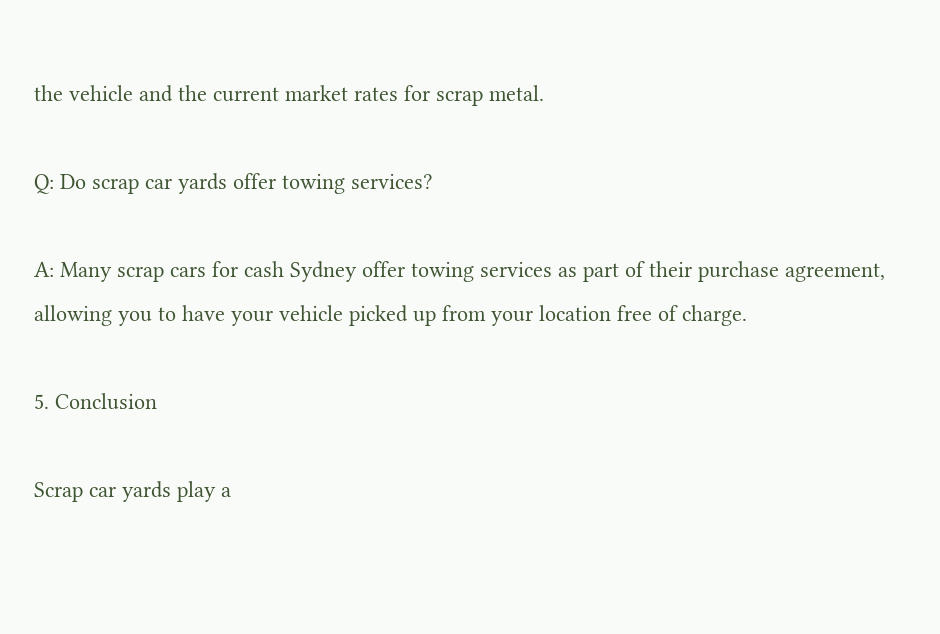the vehicle and the current market rates for scrap metal.

Q: Do scrap car yards offer towing services?

A: Many scrap cars for cash Sydney offer towing services as part of their purchase agreement, allowing you to have your vehicle picked up from your location free of charge.

5. Conclusion

Scrap car yards play a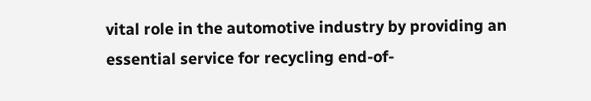vital role in the automotive industry by providing an essential service for recycling end-of-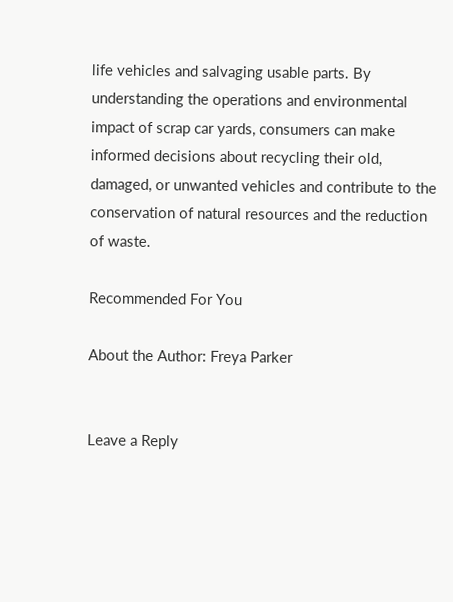life vehicles and salvaging usable parts. By understanding the operations and environmental impact of scrap car yards, consumers can make informed decisions about recycling their old, damaged, or unwanted vehicles and contribute to the conservation of natural resources and the reduction of waste.

Recommended For You

About the Author: Freya Parker


Leave a Reply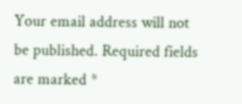Your email address will not be published. Required fields are marked *